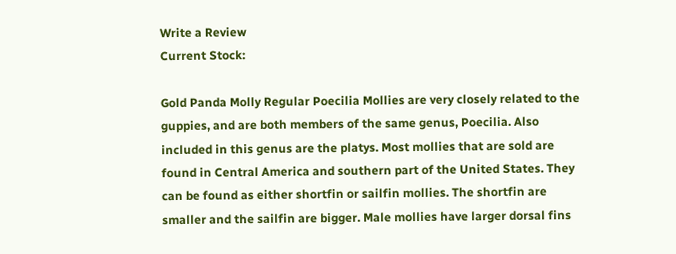Write a Review
Current Stock:

Gold Panda Molly Regular Poecilia Mollies are very closely related to the guppies, and are both members of the same genus, Poecilia. Also included in this genus are the platys. Most mollies that are sold are found in Central America and southern part of the United States. They can be found as either shortfin or sailfin mollies. The shortfin are smaller and the sailfin are bigger. Male mollies have larger dorsal fins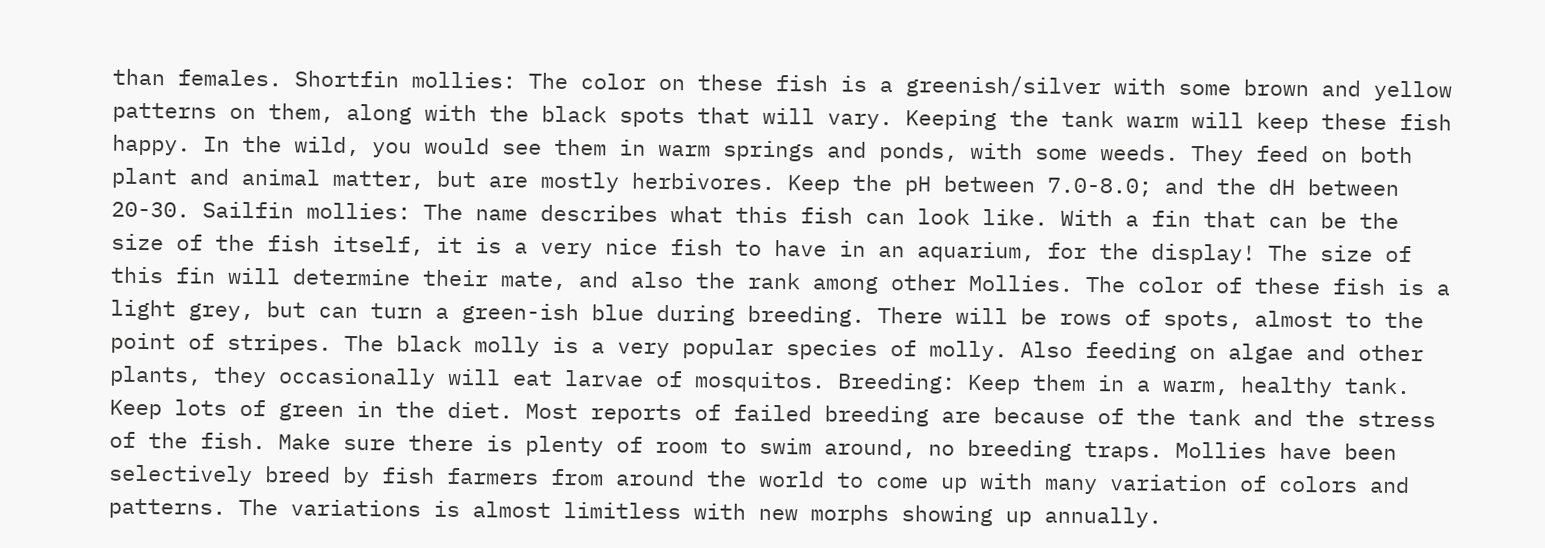than females. Shortfin mollies: The color on these fish is a greenish/silver with some brown and yellow patterns on them, along with the black spots that will vary. Keeping the tank warm will keep these fish happy. In the wild, you would see them in warm springs and ponds, with some weeds. They feed on both plant and animal matter, but are mostly herbivores. Keep the pH between 7.0-8.0; and the dH between 20-30. Sailfin mollies: The name describes what this fish can look like. With a fin that can be the size of the fish itself, it is a very nice fish to have in an aquarium, for the display! The size of this fin will determine their mate, and also the rank among other Mollies. The color of these fish is a light grey, but can turn a green-ish blue during breeding. There will be rows of spots, almost to the point of stripes. The black molly is a very popular species of molly. Also feeding on algae and other plants, they occasionally will eat larvae of mosquitos. Breeding: Keep them in a warm, healthy tank. Keep lots of green in the diet. Most reports of failed breeding are because of the tank and the stress of the fish. Make sure there is plenty of room to swim around, no breeding traps. Mollies have been selectively breed by fish farmers from around the world to come up with many variation of colors and patterns. The variations is almost limitless with new morphs showing up annually.